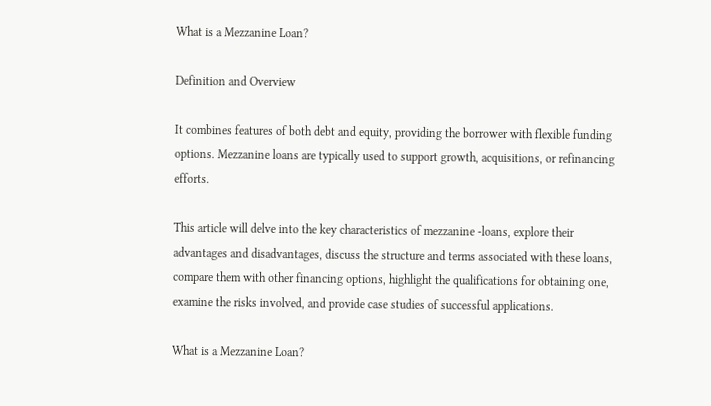What is a Mezzanine Loan?

Definition and Overview

It combines features of both debt and equity, providing the borrower with flexible funding options. Mezzanine loans are typically used to support growth, acquisitions, or refinancing efforts.

This article will delve into the key characteristics of mezzanine -loans, explore their advantages and disadvantages, discuss the structure and terms associated with these loans, compare them with other financing options, highlight the qualifications for obtaining one, examine the risks involved, and provide case studies of successful applications.

What is a Mezzanine Loan?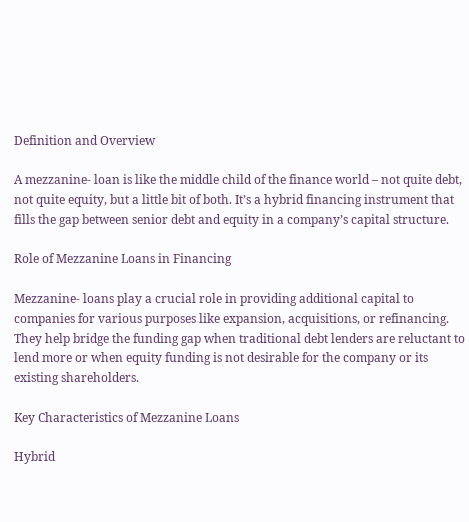Definition and Overview

A mezzanine- loan is like the middle child of the finance world – not quite debt, not quite equity, but a little bit of both. It’s a hybrid financing instrument that fills the gap between senior debt and equity in a company’s capital structure.

Role of Mezzanine Loans in Financing

Mezzanine- loans play a crucial role in providing additional capital to companies for various purposes like expansion, acquisitions, or refinancing. They help bridge the funding gap when traditional debt lenders are reluctant to lend more or when equity funding is not desirable for the company or its existing shareholders.

Key Characteristics of Mezzanine Loans

Hybrid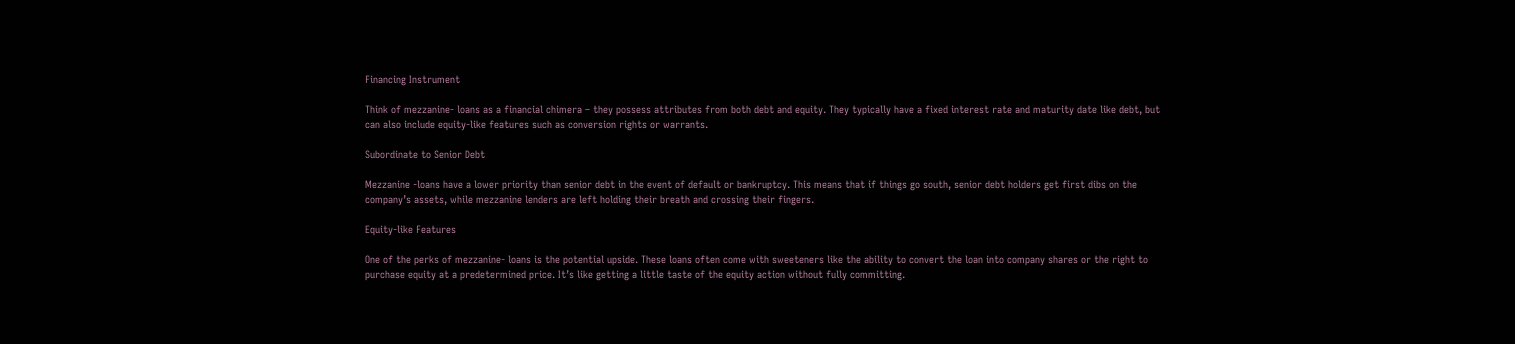Financing Instrument

Think of mezzanine- loans as a financial chimera – they possess attributes from both debt and equity. They typically have a fixed interest rate and maturity date like debt, but can also include equity-like features such as conversion rights or warrants.

Subordinate to Senior Debt

Mezzanine -loans have a lower priority than senior debt in the event of default or bankruptcy. This means that if things go south, senior debt holders get first dibs on the company’s assets, while mezzanine lenders are left holding their breath and crossing their fingers.

Equity-like Features

One of the perks of mezzanine- loans is the potential upside. These loans often come with sweeteners like the ability to convert the loan into company shares or the right to purchase equity at a predetermined price. It’s like getting a little taste of the equity action without fully committing.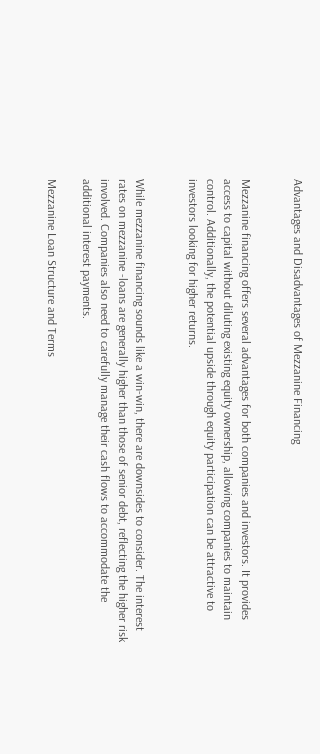Advantages and Disadvantages of Mezzanine Financing


Mezzanine financing offers several advantages for both companies and investors. It provides access to capital without diluting existing equity ownership, allowing companies to maintain control. Additionally, the potential upside through equity participation can be attractive to investors looking for higher returns.


While mezzanine financing sounds like a win-win, there are downsides to consider. The interest rates on mezzanine -loans are generally higher than those of senior debt, reflecting the higher risk involved. Companies also need to carefully manage their cash flows to accommodate the additional interest payments.

Mezzanine Loan Structure and Terms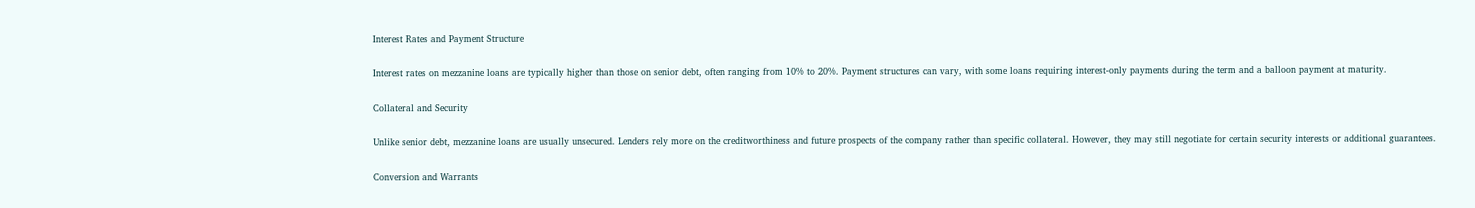Interest Rates and Payment Structure

Interest rates on mezzanine loans are typically higher than those on senior debt, often ranging from 10% to 20%. Payment structures can vary, with some loans requiring interest-only payments during the term and a balloon payment at maturity.

Collateral and Security

Unlike senior debt, mezzanine loans are usually unsecured. Lenders rely more on the creditworthiness and future prospects of the company rather than specific collateral. However, they may still negotiate for certain security interests or additional guarantees.

Conversion and Warrants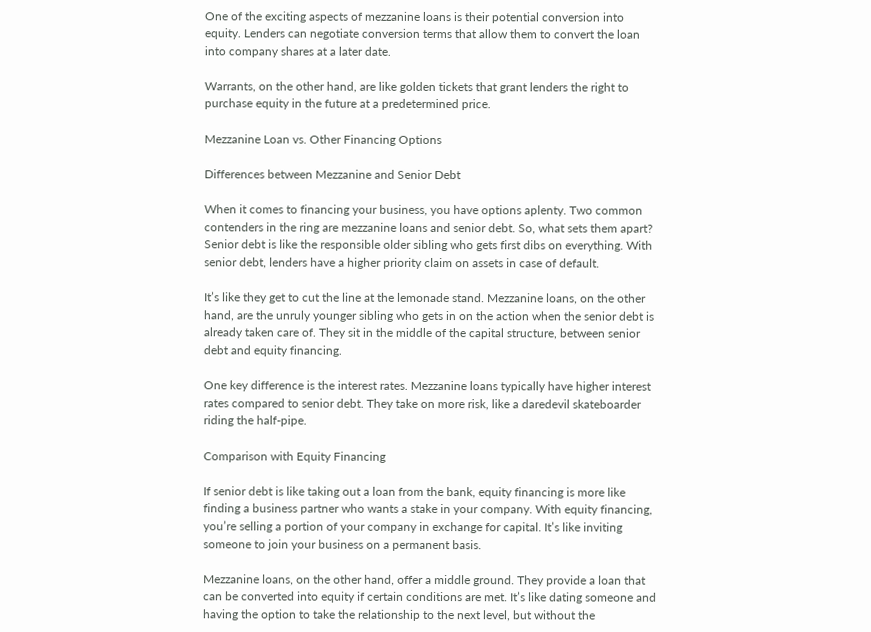One of the exciting aspects of mezzanine loans is their potential conversion into equity. Lenders can negotiate conversion terms that allow them to convert the loan into company shares at a later date.

Warrants, on the other hand, are like golden tickets that grant lenders the right to purchase equity in the future at a predetermined price.

Mezzanine Loan vs. Other Financing Options

Differences between Mezzanine and Senior Debt

When it comes to financing your business, you have options aplenty. Two common contenders in the ring are mezzanine loans and senior debt. So, what sets them apart? Senior debt is like the responsible older sibling who gets first dibs on everything. With senior debt, lenders have a higher priority claim on assets in case of default.

It’s like they get to cut the line at the lemonade stand. Mezzanine loans, on the other hand, are the unruly younger sibling who gets in on the action when the senior debt is already taken care of. They sit in the middle of the capital structure, between senior debt and equity financing.

One key difference is the interest rates. Mezzanine loans typically have higher interest rates compared to senior debt. They take on more risk, like a daredevil skateboarder riding the half-pipe.

Comparison with Equity Financing

If senior debt is like taking out a loan from the bank, equity financing is more like finding a business partner who wants a stake in your company. With equity financing, you’re selling a portion of your company in exchange for capital. It’s like inviting someone to join your business on a permanent basis.

Mezzanine loans, on the other hand, offer a middle ground. They provide a loan that can be converted into equity if certain conditions are met. It’s like dating someone and having the option to take the relationship to the next level, but without the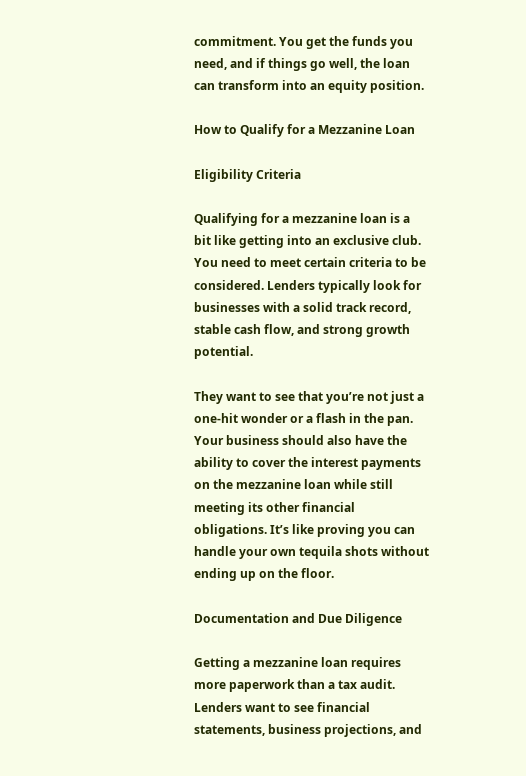commitment. You get the funds you need, and if things go well, the loan can transform into an equity position.

How to Qualify for a Mezzanine Loan

Eligibility Criteria

Qualifying for a mezzanine loan is a bit like getting into an exclusive club. You need to meet certain criteria to be considered. Lenders typically look for businesses with a solid track record, stable cash flow, and strong growth potential.

They want to see that you’re not just a one-hit wonder or a flash in the pan. Your business should also have the ability to cover the interest payments on the mezzanine loan while still meeting its other financial obligations. It’s like proving you can handle your own tequila shots without ending up on the floor.

Documentation and Due Diligence

Getting a mezzanine loan requires more paperwork than a tax audit. Lenders want to see financial statements, business projections, and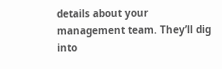details about your management team. They’ll dig into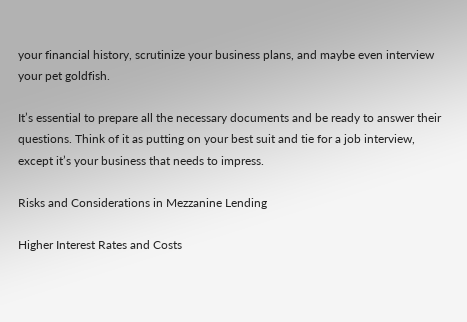your financial history, scrutinize your business plans, and maybe even interview your pet goldfish.

It’s essential to prepare all the necessary documents and be ready to answer their questions. Think of it as putting on your best suit and tie for a job interview, except it’s your business that needs to impress.

Risks and Considerations in Mezzanine Lending

Higher Interest Rates and Costs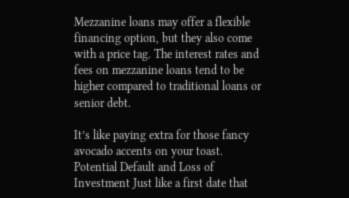Mezzanine loans may offer a flexible financing option, but they also come with a price tag. The interest rates and fees on mezzanine loans tend to be higher compared to traditional loans or senior debt.

It’s like paying extra for those fancy avocado accents on your toast. Potential Default and Loss of Investment Just like a first date that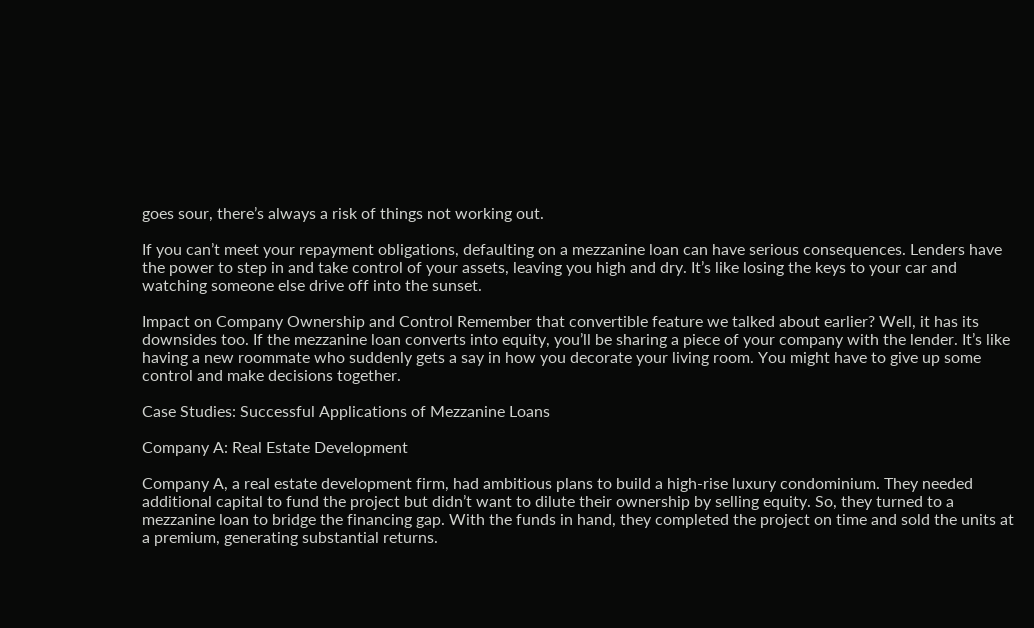goes sour, there’s always a risk of things not working out.

If you can’t meet your repayment obligations, defaulting on a mezzanine loan can have serious consequences. Lenders have the power to step in and take control of your assets, leaving you high and dry. It’s like losing the keys to your car and watching someone else drive off into the sunset.

Impact on Company Ownership and Control Remember that convertible feature we talked about earlier? Well, it has its downsides too. If the mezzanine loan converts into equity, you’ll be sharing a piece of your company with the lender. It’s like having a new roommate who suddenly gets a say in how you decorate your living room. You might have to give up some control and make decisions together.

Case Studies: Successful Applications of Mezzanine Loans

Company A: Real Estate Development

Company A, a real estate development firm, had ambitious plans to build a high-rise luxury condominium. They needed additional capital to fund the project but didn’t want to dilute their ownership by selling equity. So, they turned to a mezzanine loan to bridge the financing gap. With the funds in hand, they completed the project on time and sold the units at a premium, generating substantial returns.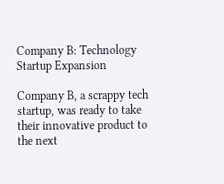Company B: Technology Startup Expansion

Company B, a scrappy tech startup, was ready to take their innovative product to the next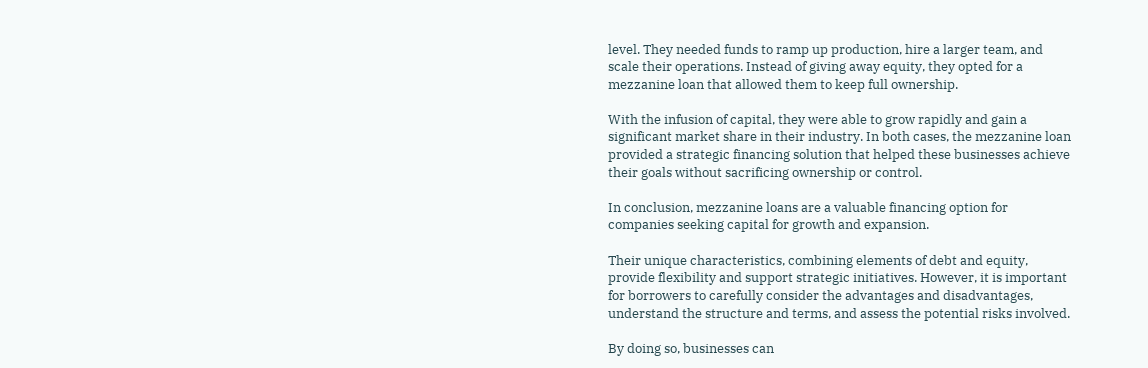level. They needed funds to ramp up production, hire a larger team, and scale their operations. Instead of giving away equity, they opted for a mezzanine loan that allowed them to keep full ownership.

With the infusion of capital, they were able to grow rapidly and gain a significant market share in their industry. In both cases, the mezzanine loan provided a strategic financing solution that helped these businesses achieve their goals without sacrificing ownership or control.

In conclusion, mezzanine loans are a valuable financing option for companies seeking capital for growth and expansion.

Their unique characteristics, combining elements of debt and equity, provide flexibility and support strategic initiatives. However, it is important for borrowers to carefully consider the advantages and disadvantages, understand the structure and terms, and assess the potential risks involved.

By doing so, businesses can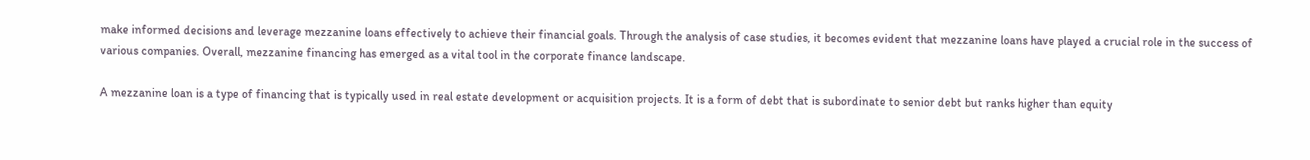make informed decisions and leverage mezzanine loans effectively to achieve their financial goals. Through the analysis of case studies, it becomes evident that mezzanine loans have played a crucial role in the success of various companies. Overall, mezzanine financing has emerged as a vital tool in the corporate finance landscape.

A mezzanine loan is a type of financing that is typically used in real estate development or acquisition projects. It is a form of debt that is subordinate to senior debt but ranks higher than equity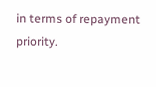in terms of repayment priority.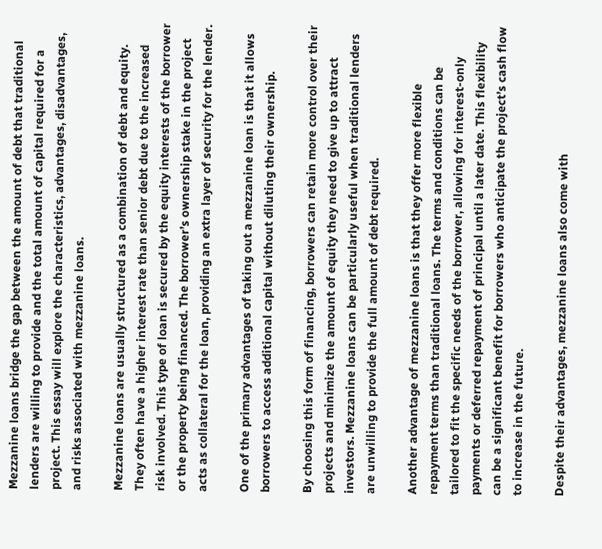Mezzanine loans bridge the gap between the amount of debt that traditional lenders are willing to provide and the total amount of capital required for a project. This essay will explore the characteristics, advantages, disadvantages, and risks associated with mezzanine loans.

Mezzanine loans are usually structured as a combination of debt and equity. They often have a higher interest rate than senior debt due to the increased risk involved. This type of loan is secured by the equity interests of the borrower or the property being financed. The borrower’s ownership stake in the project acts as collateral for the loan, providing an extra layer of security for the lender.

One of the primary advantages of taking out a mezzanine loan is that it allows borrowers to access additional capital without diluting their ownership.

By choosing this form of financing, borrowers can retain more control over their projects and minimize the amount of equity they need to give up to attract investors. Mezzanine loans can be particularly useful when traditional lenders are unwilling to provide the full amount of debt required.

Another advantage of mezzanine loans is that they offer more flexible repayment terms than traditional loans. The terms and conditions can be tailored to fit the specific needs of the borrower, allowing for interest-only payments or deferred repayment of principal until a later date. This flexibility can be a significant benefit for borrowers who anticipate the project’s cash flow to increase in the future.

Despite their advantages, mezzanine loans also come with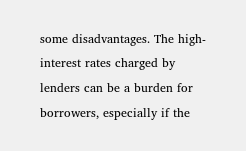some disadvantages. The high-interest rates charged by lenders can be a burden for borrowers, especially if the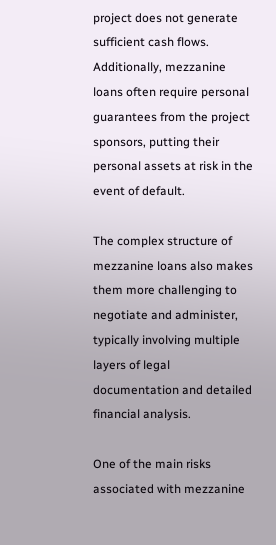project does not generate sufficient cash flows. Additionally, mezzanine loans often require personal guarantees from the project sponsors, putting their personal assets at risk in the event of default.

The complex structure of mezzanine loans also makes them more challenging to negotiate and administer, typically involving multiple layers of legal documentation and detailed financial analysis.

One of the main risks associated with mezzanine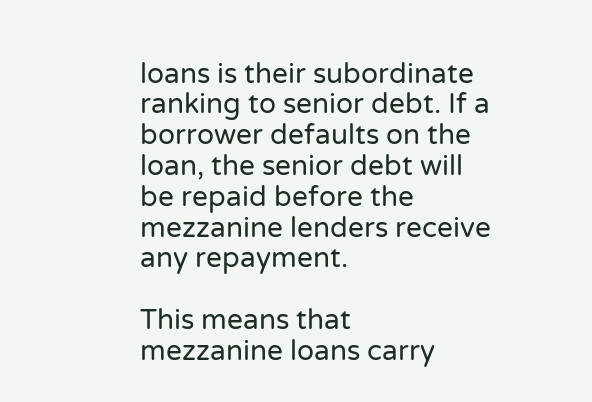loans is their subordinate ranking to senior debt. If a borrower defaults on the loan, the senior debt will be repaid before the mezzanine lenders receive any repayment.

This means that mezzanine loans carry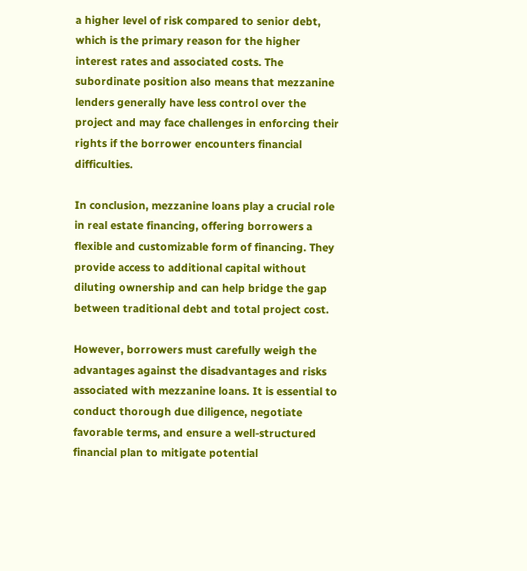a higher level of risk compared to senior debt, which is the primary reason for the higher interest rates and associated costs. The subordinate position also means that mezzanine lenders generally have less control over the project and may face challenges in enforcing their rights if the borrower encounters financial difficulties.

In conclusion, mezzanine loans play a crucial role in real estate financing, offering borrowers a flexible and customizable form of financing. They provide access to additional capital without diluting ownership and can help bridge the gap between traditional debt and total project cost.

However, borrowers must carefully weigh the advantages against the disadvantages and risks associated with mezzanine loans. It is essential to conduct thorough due diligence, negotiate favorable terms, and ensure a well-structured financial plan to mitigate potential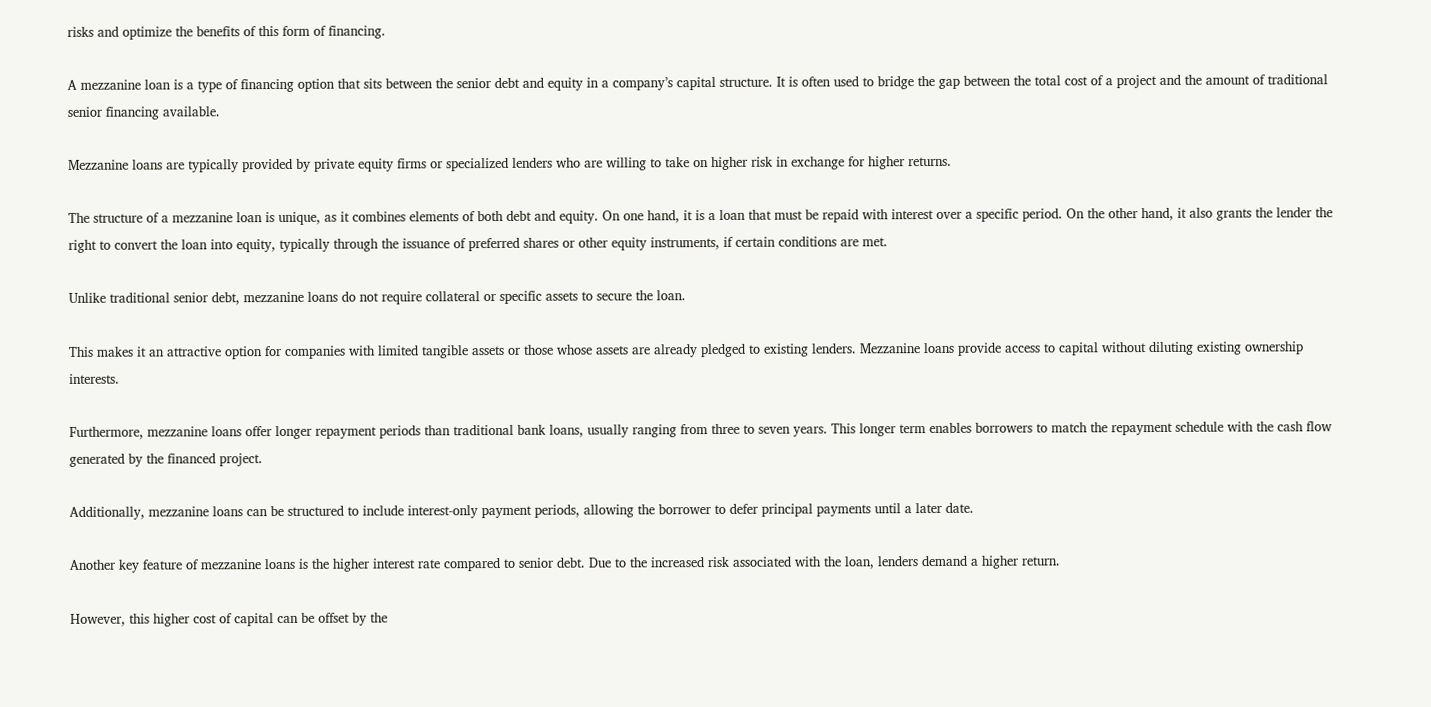risks and optimize the benefits of this form of financing.

A mezzanine loan is a type of financing option that sits between the senior debt and equity in a company’s capital structure. It is often used to bridge the gap between the total cost of a project and the amount of traditional senior financing available.

Mezzanine loans are typically provided by private equity firms or specialized lenders who are willing to take on higher risk in exchange for higher returns.

The structure of a mezzanine loan is unique, as it combines elements of both debt and equity. On one hand, it is a loan that must be repaid with interest over a specific period. On the other hand, it also grants the lender the right to convert the loan into equity, typically through the issuance of preferred shares or other equity instruments, if certain conditions are met.

Unlike traditional senior debt, mezzanine loans do not require collateral or specific assets to secure the loan.

This makes it an attractive option for companies with limited tangible assets or those whose assets are already pledged to existing lenders. Mezzanine loans provide access to capital without diluting existing ownership interests.

Furthermore, mezzanine loans offer longer repayment periods than traditional bank loans, usually ranging from three to seven years. This longer term enables borrowers to match the repayment schedule with the cash flow generated by the financed project.

Additionally, mezzanine loans can be structured to include interest-only payment periods, allowing the borrower to defer principal payments until a later date.

Another key feature of mezzanine loans is the higher interest rate compared to senior debt. Due to the increased risk associated with the loan, lenders demand a higher return.

However, this higher cost of capital can be offset by the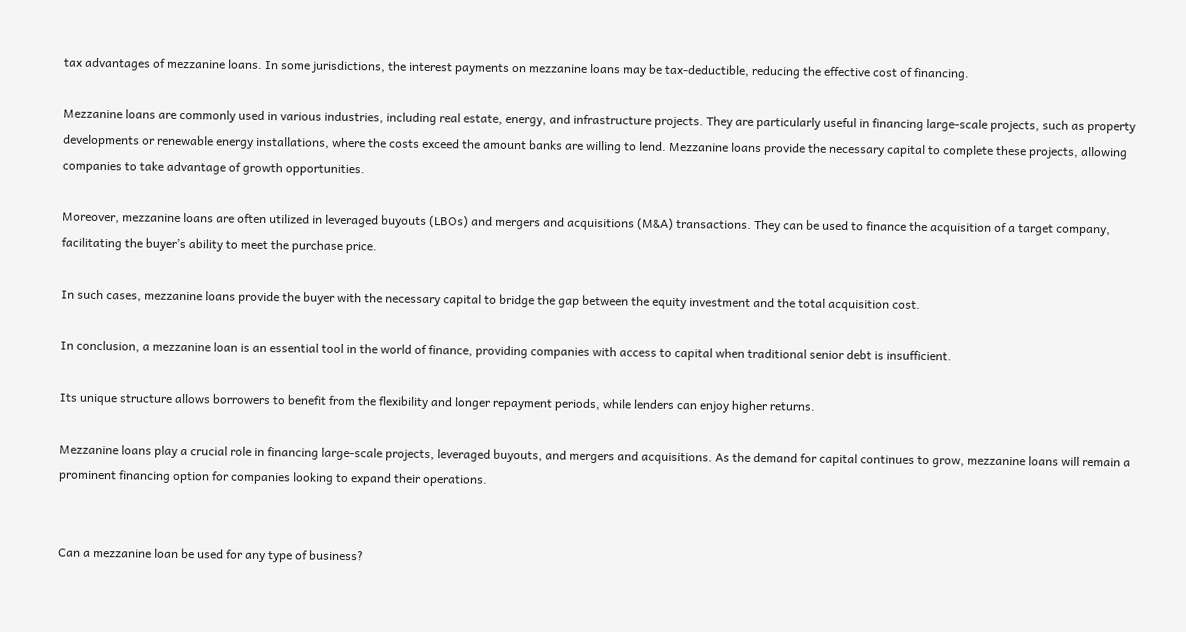tax advantages of mezzanine loans. In some jurisdictions, the interest payments on mezzanine loans may be tax-deductible, reducing the effective cost of financing.

Mezzanine loans are commonly used in various industries, including real estate, energy, and infrastructure projects. They are particularly useful in financing large-scale projects, such as property developments or renewable energy installations, where the costs exceed the amount banks are willing to lend. Mezzanine loans provide the necessary capital to complete these projects, allowing companies to take advantage of growth opportunities.

Moreover, mezzanine loans are often utilized in leveraged buyouts (LBOs) and mergers and acquisitions (M&A) transactions. They can be used to finance the acquisition of a target company, facilitating the buyer’s ability to meet the purchase price.

In such cases, mezzanine loans provide the buyer with the necessary capital to bridge the gap between the equity investment and the total acquisition cost.

In conclusion, a mezzanine loan is an essential tool in the world of finance, providing companies with access to capital when traditional senior debt is insufficient.

Its unique structure allows borrowers to benefit from the flexibility and longer repayment periods, while lenders can enjoy higher returns.

Mezzanine loans play a crucial role in financing large-scale projects, leveraged buyouts, and mergers and acquisitions. As the demand for capital continues to grow, mezzanine loans will remain a prominent financing option for companies looking to expand their operations.


Can a mezzanine loan be used for any type of business?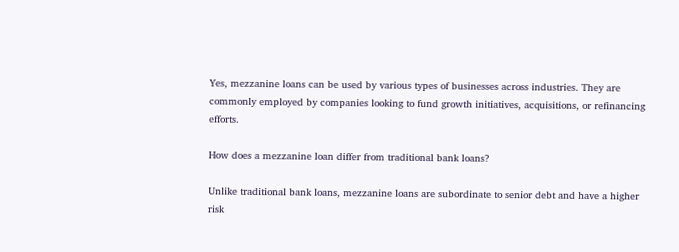Yes, mezzanine loans can be used by various types of businesses across industries. They are commonly employed by companies looking to fund growth initiatives, acquisitions, or refinancing efforts.

How does a mezzanine loan differ from traditional bank loans?

Unlike traditional bank loans, mezzanine loans are subordinate to senior debt and have a higher risk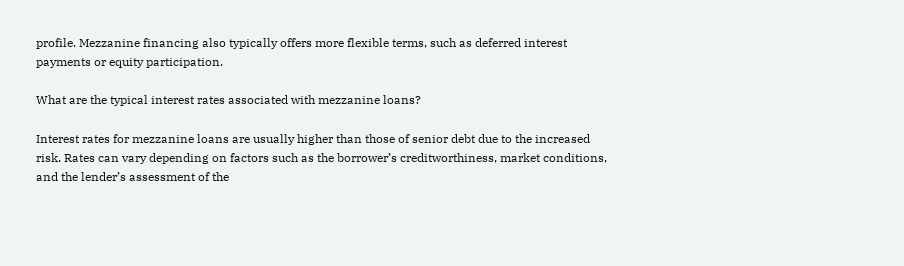profile. Mezzanine financing also typically offers more flexible terms, such as deferred interest payments or equity participation.

What are the typical interest rates associated with mezzanine loans?

Interest rates for mezzanine loans are usually higher than those of senior debt due to the increased risk. Rates can vary depending on factors such as the borrower’s creditworthiness, market conditions, and the lender’s assessment of the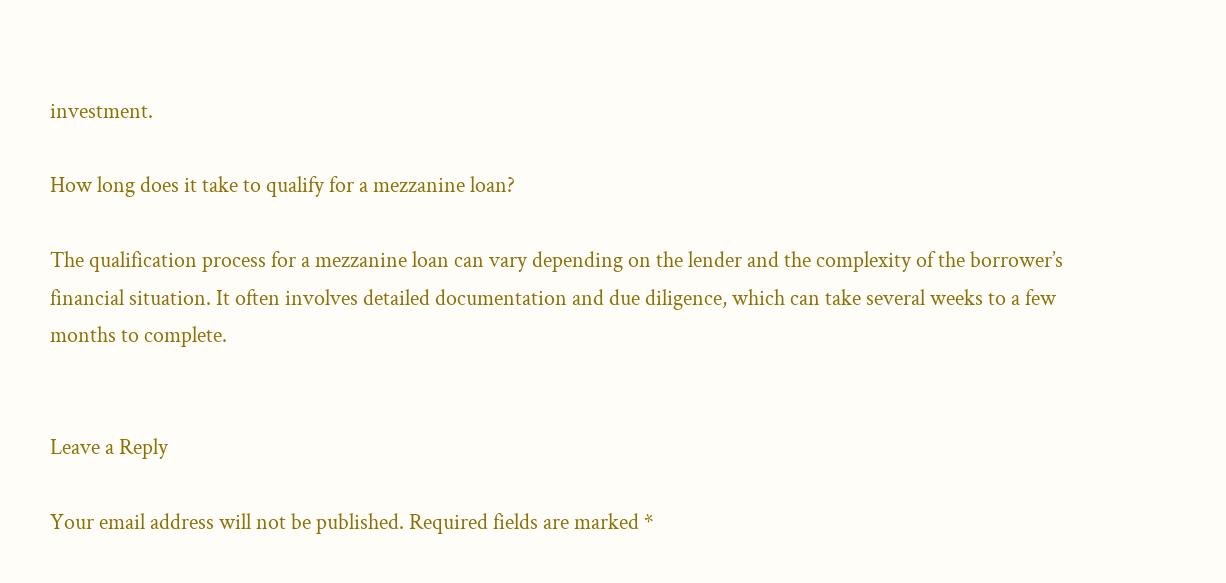investment.

How long does it take to qualify for a mezzanine loan?

The qualification process for a mezzanine loan can vary depending on the lender and the complexity of the borrower’s financial situation. It often involves detailed documentation and due diligence, which can take several weeks to a few months to complete.


Leave a Reply

Your email address will not be published. Required fields are marked *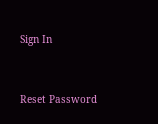Sign In


Reset Password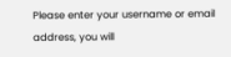Please enter your username or email address, you will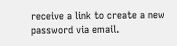receive a link to create a new password via email.